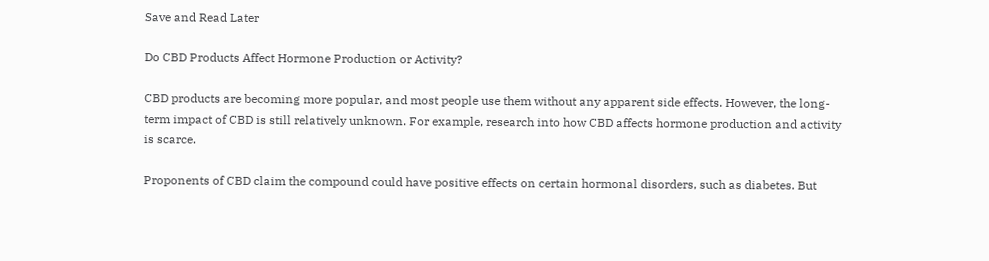Save and Read Later

Do CBD Products Affect Hormone Production or Activity?

CBD products are becoming more popular, and most people use them without any apparent side effects. However, the long-term impact of CBD is still relatively unknown. For example, research into how CBD affects hormone production and activity is scarce.

Proponents of CBD claim the compound could have positive effects on certain hormonal disorders, such as diabetes. But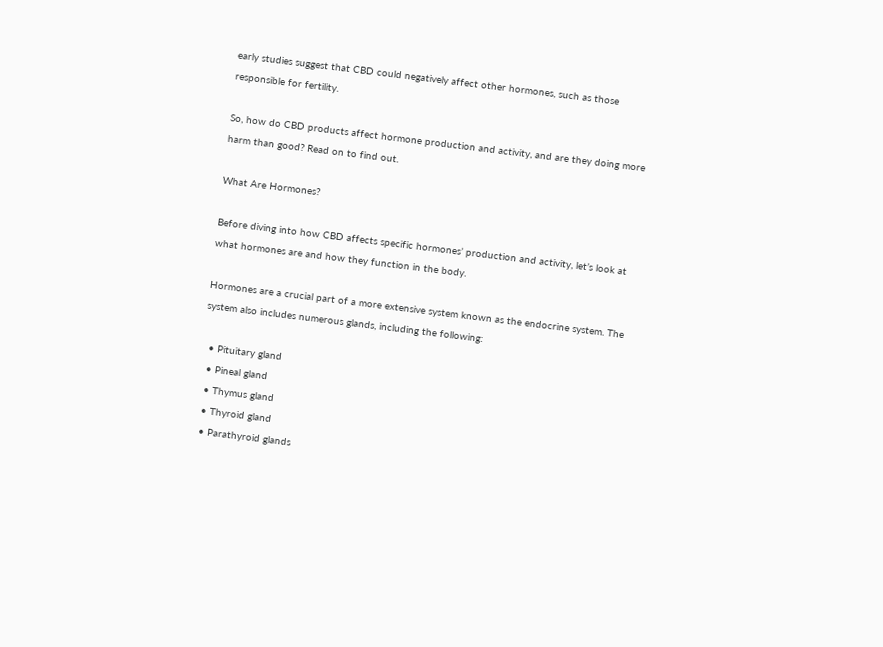early studies suggest that CBD could negatively affect other hormones, such as those responsible for fertility.

So, how do CBD products affect hormone production and activity, and are they doing more harm than good? Read on to find out.

What Are Hormones?

Before diving into how CBD affects specific hormones’ production and activity, let’s look at what hormones are and how they function in the body.

Hormones are a crucial part of a more extensive system known as the endocrine system. The system also includes numerous glands, including the following:

  • Pituitary gland
  • Pineal gland
  • Thymus gland
  • Thyroid gland
  • Parathyroid glands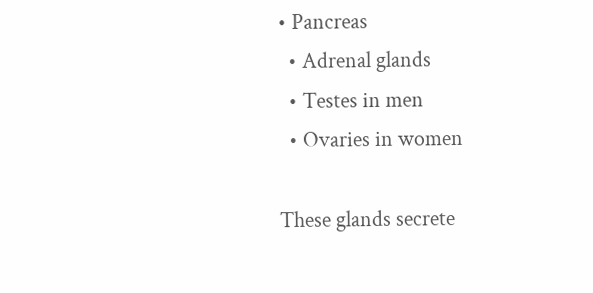• Pancreas
  • Adrenal glands
  • Testes in men
  • Ovaries in women

These glands secrete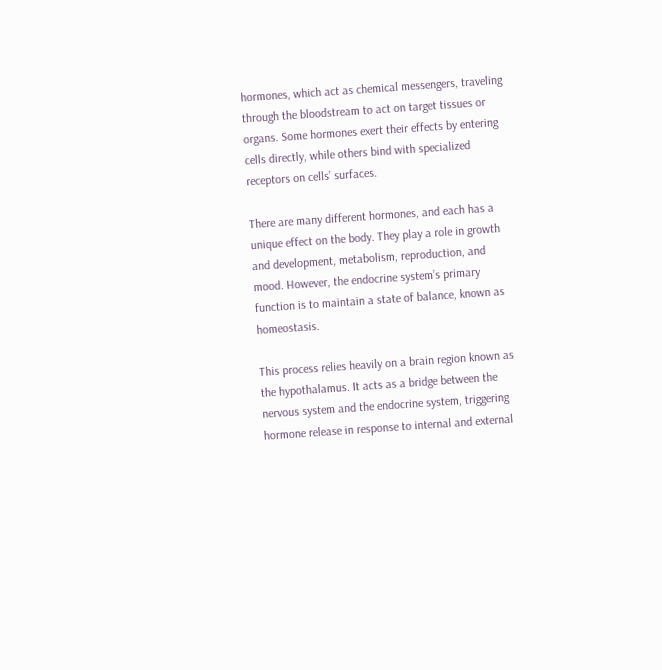hormones, which act as chemical messengers, traveling through the bloodstream to act on target tissues or organs. Some hormones exert their effects by entering cells directly, while others bind with specialized receptors on cells’ surfaces.

There are many different hormones, and each has a unique effect on the body. They play a role in growth and development, metabolism, reproduction, and mood. However, the endocrine system’s primary function is to maintain a state of balance, known as homeostasis.

This process relies heavily on a brain region known as the hypothalamus. It acts as a bridge between the nervous system and the endocrine system, triggering hormone release in response to internal and external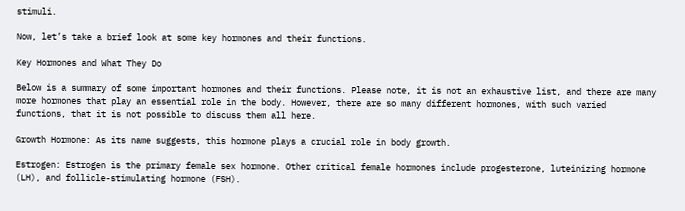stimuli.

Now, let’s take a brief look at some key hormones and their functions.

Key Hormones and What They Do

Below is a summary of some important hormones and their functions. Please note, it is not an exhaustive list, and there are many more hormones that play an essential role in the body. However, there are so many different hormones, with such varied functions, that it is not possible to discuss them all here.

Growth Hormone: As its name suggests, this hormone plays a crucial role in body growth.

Estrogen: Estrogen is the primary female sex hormone. Other critical female hormones include progesterone, luteinizing hormone (LH), and follicle-stimulating hormone (FSH).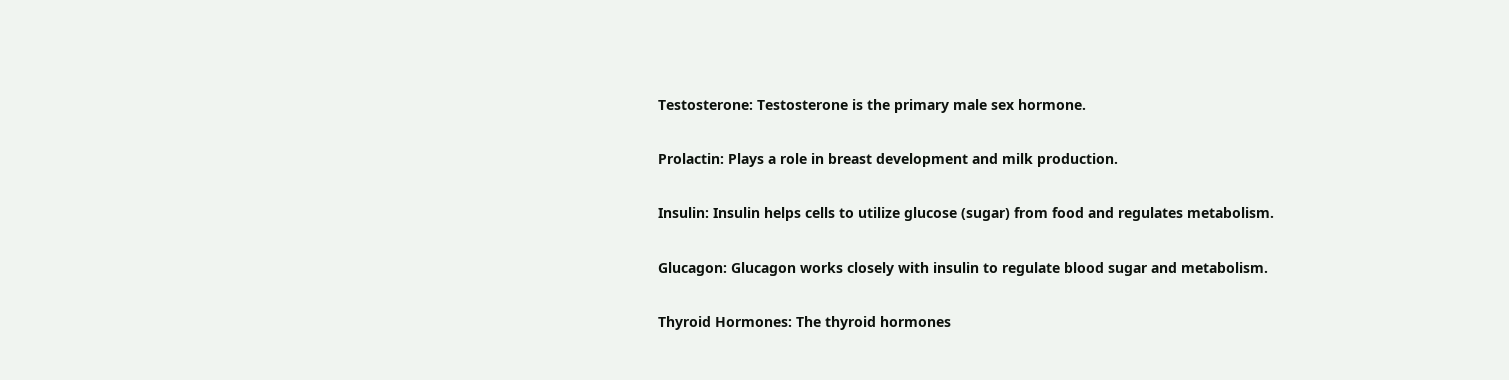Testosterone: Testosterone is the primary male sex hormone.

Prolactin: Plays a role in breast development and milk production.

Insulin: Insulin helps cells to utilize glucose (sugar) from food and regulates metabolism.

Glucagon: Glucagon works closely with insulin to regulate blood sugar and metabolism.

Thyroid Hormones: The thyroid hormones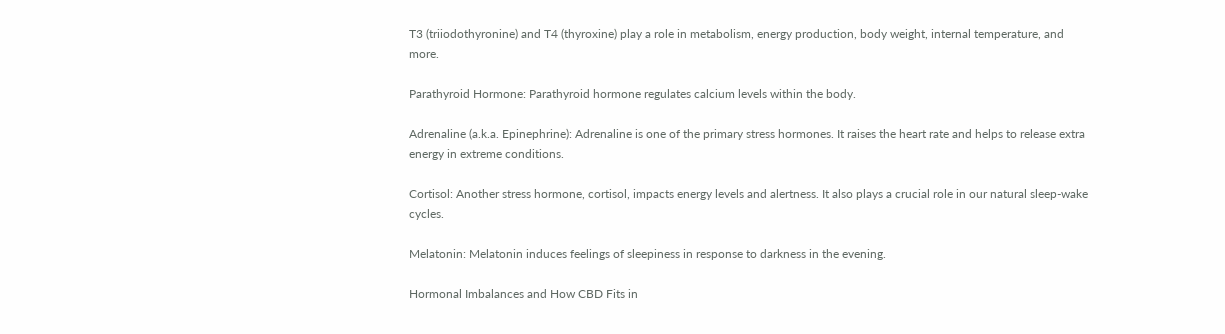T3 (triiodothyronine) and T4 (thyroxine) play a role in metabolism, energy production, body weight, internal temperature, and more.

Parathyroid Hormone: Parathyroid hormone regulates calcium levels within the body.

Adrenaline (a.k.a. Epinephrine): Adrenaline is one of the primary stress hormones. It raises the heart rate and helps to release extra energy in extreme conditions.

Cortisol: Another stress hormone, cortisol, impacts energy levels and alertness. It also plays a crucial role in our natural sleep-wake cycles.

Melatonin: Melatonin induces feelings of sleepiness in response to darkness in the evening.

Hormonal Imbalances and How CBD Fits in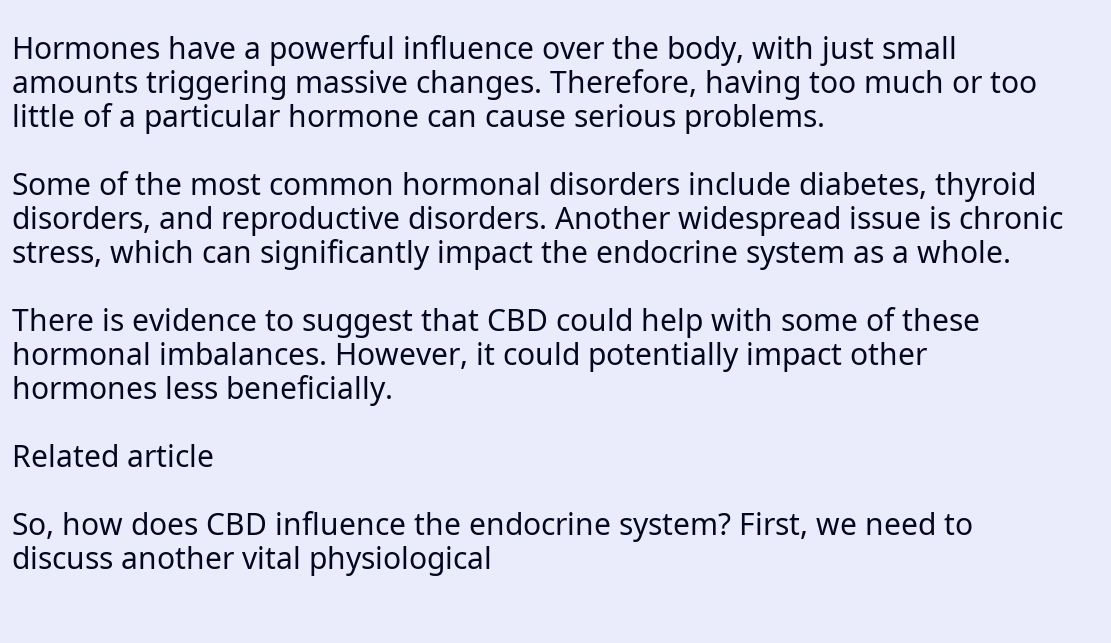Hormones have a powerful influence over the body, with just small amounts triggering massive changes. Therefore, having too much or too little of a particular hormone can cause serious problems.

Some of the most common hormonal disorders include diabetes, thyroid disorders, and reproductive disorders. Another widespread issue is chronic stress, which can significantly impact the endocrine system as a whole.

There is evidence to suggest that CBD could help with some of these hormonal imbalances. However, it could potentially impact other hormones less beneficially.

Related article

So, how does CBD influence the endocrine system? First, we need to discuss another vital physiological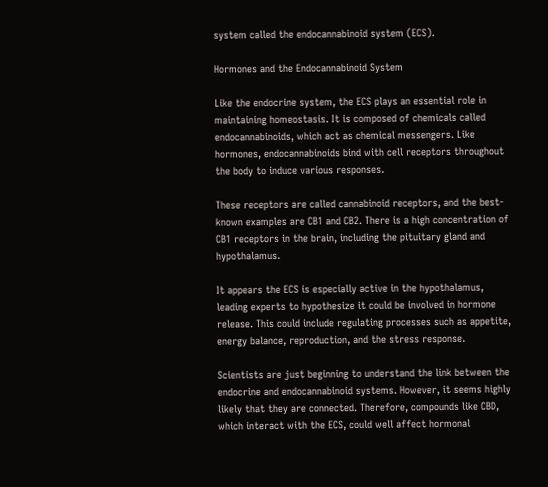system called the endocannabinoid system (ECS).

Hormones and the Endocannabinoid System

Like the endocrine system, the ECS plays an essential role in maintaining homeostasis. It is composed of chemicals called endocannabinoids, which act as chemical messengers. Like hormones, endocannabinoids bind with cell receptors throughout the body to induce various responses.

These receptors are called cannabinoid receptors, and the best-known examples are CB1 and CB2. There is a high concentration of CB1 receptors in the brain, including the pituitary gland and hypothalamus.

It appears the ECS is especially active in the hypothalamus, leading experts to hypothesize it could be involved in hormone release. This could include regulating processes such as appetite, energy balance, reproduction, and the stress response.

Scientists are just beginning to understand the link between the endocrine and endocannabinoid systems. However, it seems highly likely that they are connected. Therefore, compounds like CBD, which interact with the ECS, could well affect hormonal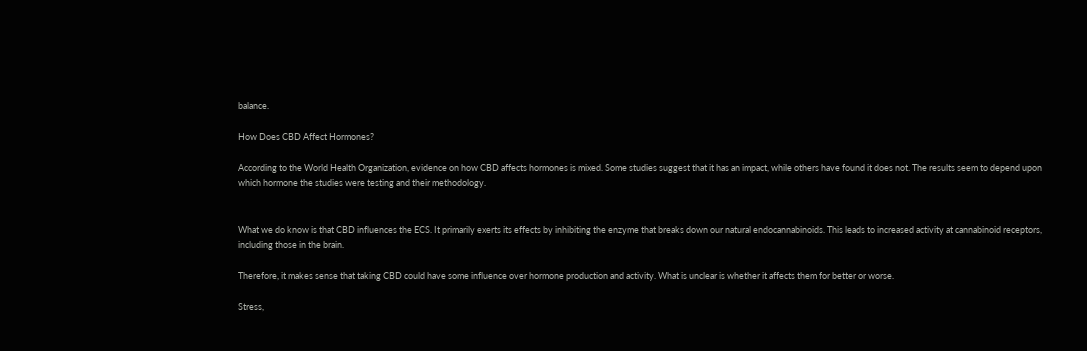balance.

How Does CBD Affect Hormones?

According to the World Health Organization, evidence on how CBD affects hormones is mixed. Some studies suggest that it has an impact, while others have found it does not. The results seem to depend upon which hormone the studies were testing and their methodology.


What we do know is that CBD influences the ECS. It primarily exerts its effects by inhibiting the enzyme that breaks down our natural endocannabinoids. This leads to increased activity at cannabinoid receptors, including those in the brain.

Therefore, it makes sense that taking CBD could have some influence over hormone production and activity. What is unclear is whether it affects them for better or worse.

Stress,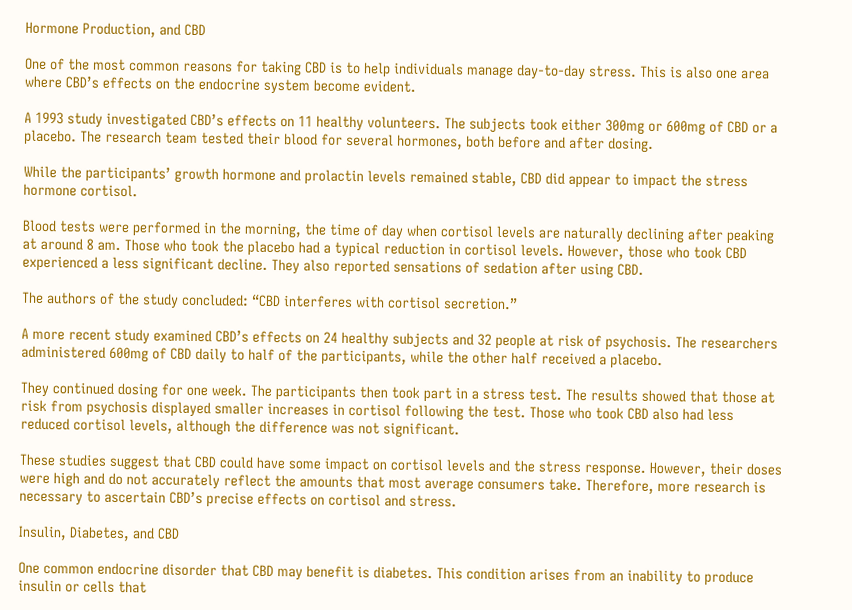Hormone Production, and CBD

One of the most common reasons for taking CBD is to help individuals manage day-to-day stress. This is also one area where CBD’s effects on the endocrine system become evident.

A 1993 study investigated CBD’s effects on 11 healthy volunteers. The subjects took either 300mg or 600mg of CBD or a placebo. The research team tested their blood for several hormones, both before and after dosing.

While the participants’ growth hormone and prolactin levels remained stable, CBD did appear to impact the stress hormone cortisol.

Blood tests were performed in the morning, the time of day when cortisol levels are naturally declining after peaking at around 8 am. Those who took the placebo had a typical reduction in cortisol levels. However, those who took CBD experienced a less significant decline. They also reported sensations of sedation after using CBD.

The authors of the study concluded: “CBD interferes with cortisol secretion.”

A more recent study examined CBD’s effects on 24 healthy subjects and 32 people at risk of psychosis. The researchers administered 600mg of CBD daily to half of the participants, while the other half received a placebo.

They continued dosing for one week. The participants then took part in a stress test. The results showed that those at risk from psychosis displayed smaller increases in cortisol following the test. Those who took CBD also had less reduced cortisol levels, although the difference was not significant.

These studies suggest that CBD could have some impact on cortisol levels and the stress response. However, their doses were high and do not accurately reflect the amounts that most average consumers take. Therefore, more research is necessary to ascertain CBD’s precise effects on cortisol and stress.

Insulin, Diabetes, and CBD

One common endocrine disorder that CBD may benefit is diabetes. This condition arises from an inability to produce insulin or cells that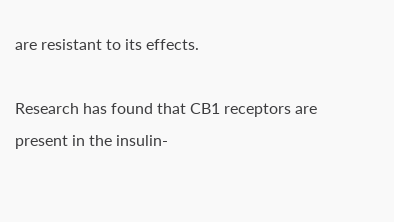are resistant to its effects.

Research has found that CB1 receptors are present in the insulin-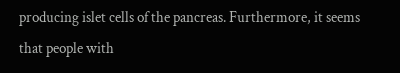producing islet cells of the pancreas. Furthermore, it seems that people with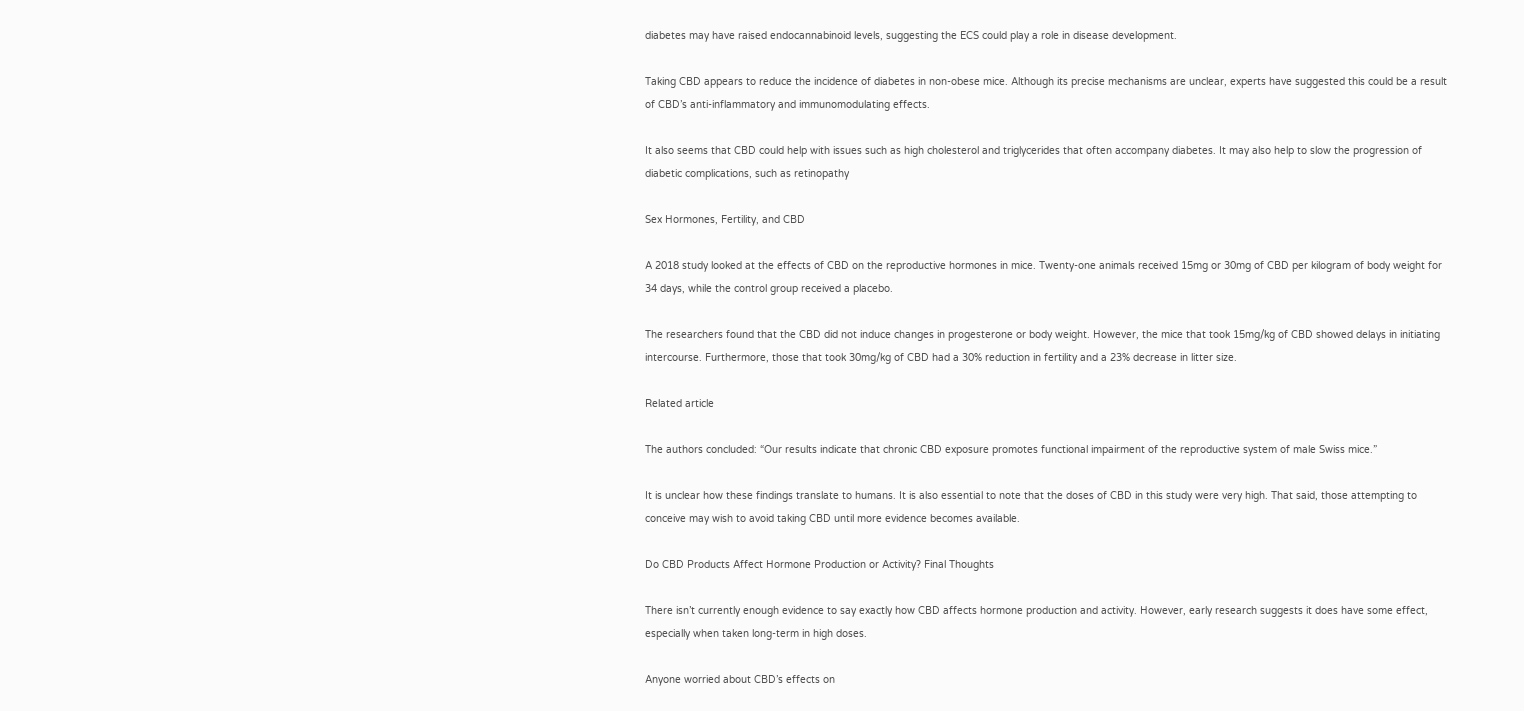diabetes may have raised endocannabinoid levels, suggesting the ECS could play a role in disease development.

Taking CBD appears to reduce the incidence of diabetes in non-obese mice. Although its precise mechanisms are unclear, experts have suggested this could be a result of CBD’s anti-inflammatory and immunomodulating effects.

It also seems that CBD could help with issues such as high cholesterol and triglycerides that often accompany diabetes. It may also help to slow the progression of diabetic complications, such as retinopathy

Sex Hormones, Fertility, and CBD

A 2018 study looked at the effects of CBD on the reproductive hormones in mice. Twenty-one animals received 15mg or 30mg of CBD per kilogram of body weight for 34 days, while the control group received a placebo.

The researchers found that the CBD did not induce changes in progesterone or body weight. However, the mice that took 15mg/kg of CBD showed delays in initiating intercourse. Furthermore, those that took 30mg/kg of CBD had a 30% reduction in fertility and a 23% decrease in litter size.

Related article

The authors concluded: “Our results indicate that chronic CBD exposure promotes functional impairment of the reproductive system of male Swiss mice.”

It is unclear how these findings translate to humans. It is also essential to note that the doses of CBD in this study were very high. That said, those attempting to conceive may wish to avoid taking CBD until more evidence becomes available.

Do CBD Products Affect Hormone Production or Activity? Final Thoughts

There isn’t currently enough evidence to say exactly how CBD affects hormone production and activity. However, early research suggests it does have some effect, especially when taken long-term in high doses.

Anyone worried about CBD’s effects on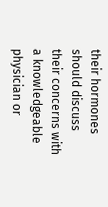their hormones should discuss their concerns with a knowledgeable physician or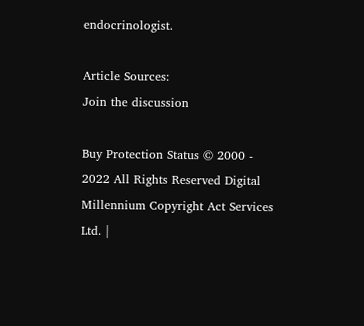endocrinologist.

Article Sources:
Join the discussion

Buy Protection Status © 2000 - 2022 All Rights Reserved Digital Millennium Copyright Act Services Ltd. |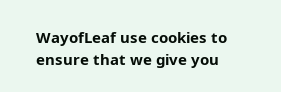WayofLeaf use cookies to ensure that we give you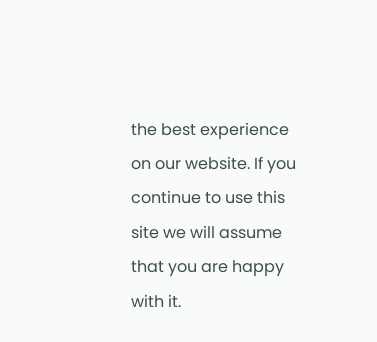the best experience on our website. If you continue to use this site we will assume that you are happy with it.